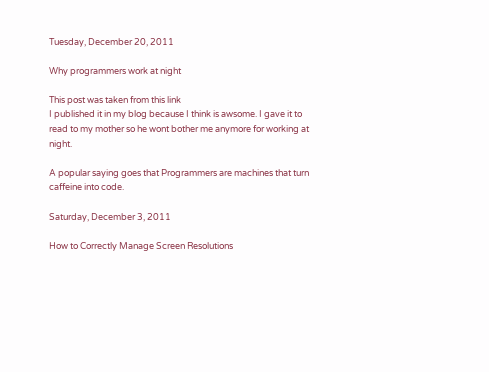Tuesday, December 20, 2011

Why programmers work at night

This post was taken from this link
I published it in my blog because I think is awsome. I gave it to read to my mother so he wont bother me anymore for working at night.

A popular saying goes that Programmers are machines that turn caffeine into code.

Saturday, December 3, 2011

How to Correctly Manage Screen Resolutions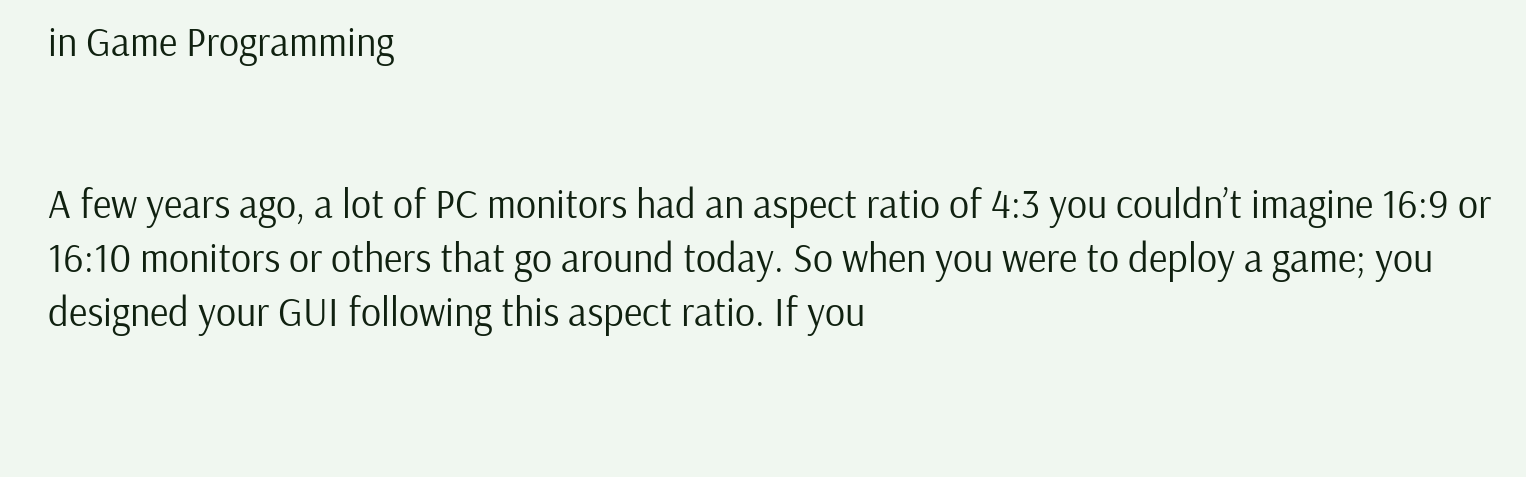in Game Programming


A few years ago, a lot of PC monitors had an aspect ratio of 4:3 you couldn’t imagine 16:9 or 16:10 monitors or others that go around today. So when you were to deploy a game; you designed your GUI following this aspect ratio. If you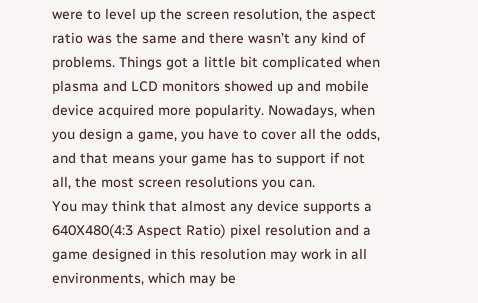were to level up the screen resolution, the aspect ratio was the same and there wasn’t any kind of problems. Things got a little bit complicated when plasma and LCD monitors showed up and mobile device acquired more popularity. Nowadays, when you design a game, you have to cover all the odds, and that means your game has to support if not all, the most screen resolutions you can.
You may think that almost any device supports a 640X480(4:3 Aspect Ratio) pixel resolution and a game designed in this resolution may work in all environments, which may be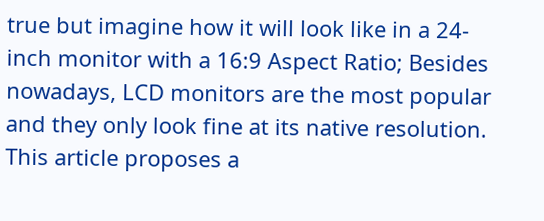true but imagine how it will look like in a 24-inch monitor with a 16:9 Aspect Ratio; Besides nowadays, LCD monitors are the most popular and they only look fine at its native resolution. This article proposes a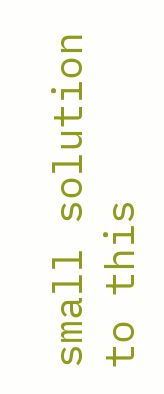small solution to this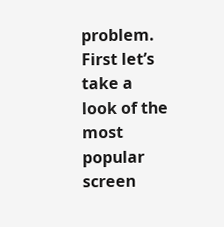problem.
First let’s take a look of the most popular screen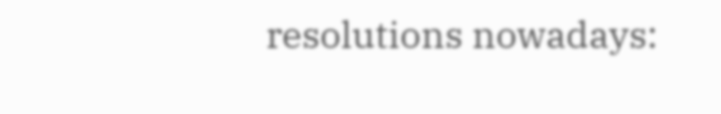resolutions nowadays: